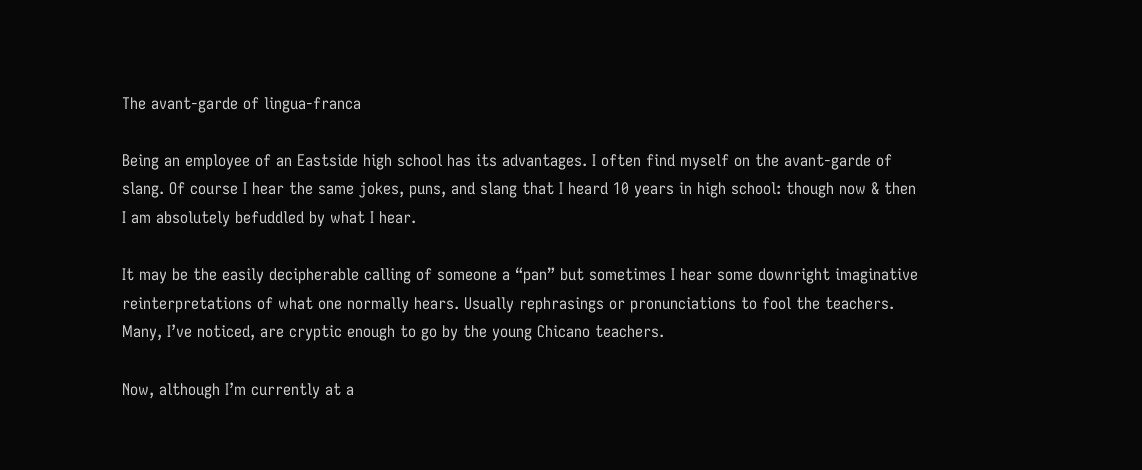The avant-garde of lingua-franca

Being an employee of an Eastside high school has its advantages. I often find myself on the avant-garde of slang. Of course I hear the same jokes, puns, and slang that I heard 10 years in high school: though now & then I am absolutely befuddled by what I hear.

It may be the easily decipherable calling of someone a “pan” but sometimes I hear some downright imaginative reinterpretations of what one normally hears. Usually rephrasings or pronunciations to fool the teachers. Many, I’ve noticed, are cryptic enough to go by the young Chicano teachers.

Now, although I’m currently at a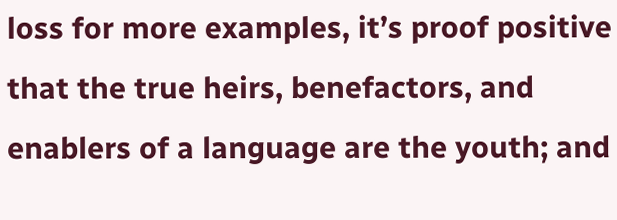loss for more examples, it’s proof positive that the true heirs, benefactors, and enablers of a language are the youth; and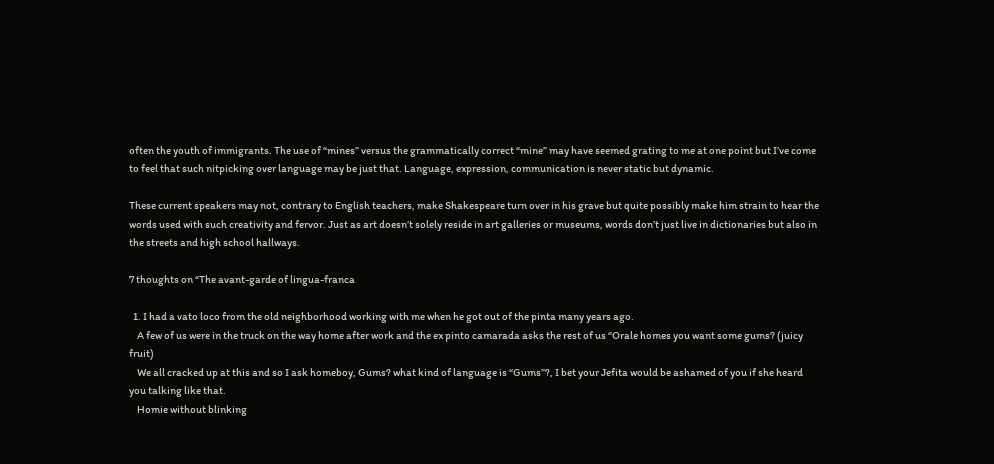often the youth of immigrants. The use of “mines” versus the grammatically correct “mine” may have seemed grating to me at one point but I’ve come to feel that such nitpicking over language may be just that. Language, expression, communication is never static but dynamic.

These current speakers may not, contrary to English teachers, make Shakespeare turn over in his grave but quite possibly make him strain to hear the words used with such creativity and fervor. Just as art doesn’t solely reside in art galleries or museums, words don’t just live in dictionaries but also in the streets and high school hallways.

7 thoughts on “The avant-garde of lingua-franca

  1. I had a vato loco from the old neighborhood working with me when he got out of the pinta many years ago.
    A few of us were in the truck on the way home after work and the ex pinto camarada asks the rest of us “Orale homes you want some gums? (juicy fruit)
    We all cracked up at this and so I ask homeboy, Gums? what kind of language is “Gums”?, I bet your Jefita would be ashamed of you if she heard you talking like that.
    Homie without blinking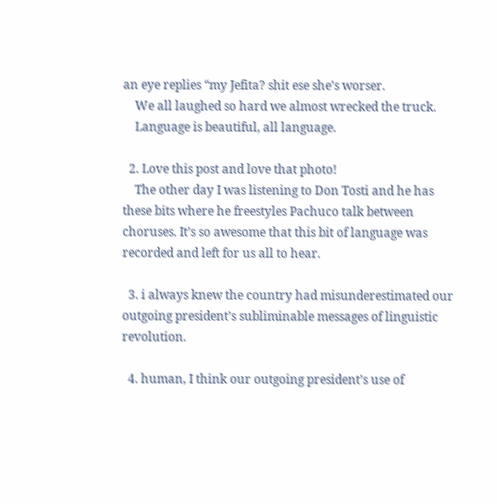an eye replies “my Jefita? shit ese she’s worser.
    We all laughed so hard we almost wrecked the truck.
    Language is beautiful, all language.

  2. Love this post and love that photo!
    The other day I was listening to Don Tosti and he has these bits where he freestyles Pachuco talk between choruses. It’s so awesome that this bit of language was recorded and left for us all to hear.

  3. i always knew the country had misunderestimated our outgoing president’s subliminable messages of linguistic revolution.

  4. human, I think our outgoing president’s use of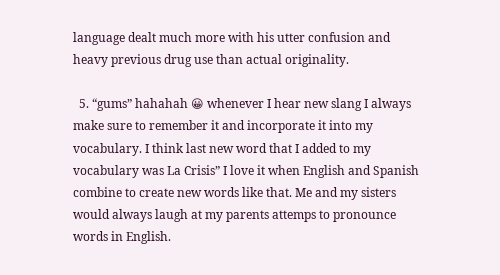language dealt much more with his utter confusion and heavy previous drug use than actual originality.

  5. “gums” hahahah 😀 whenever I hear new slang I always make sure to remember it and incorporate it into my vocabulary. I think last new word that I added to my vocabulary was La Crisis” I love it when English and Spanish combine to create new words like that. Me and my sisters would always laugh at my parents attemps to pronounce words in English.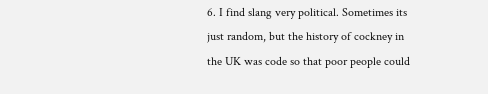6. I find slang very political. Sometimes its just random, but the history of cockney in the UK was code so that poor people could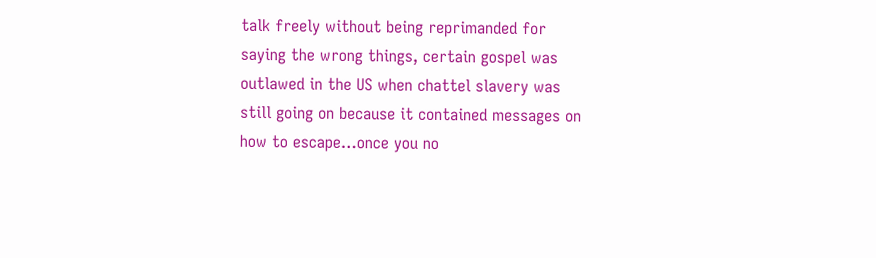talk freely without being reprimanded for saying the wrong things, certain gospel was outlawed in the US when chattel slavery was still going on because it contained messages on how to escape…once you no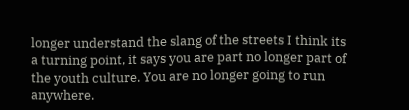longer understand the slang of the streets I think its a turning point, it says you are part no longer part of the youth culture. You are no longer going to run anywhere.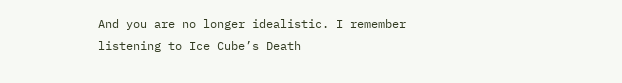And you are no longer idealistic. I remember listening to Ice Cube’s Death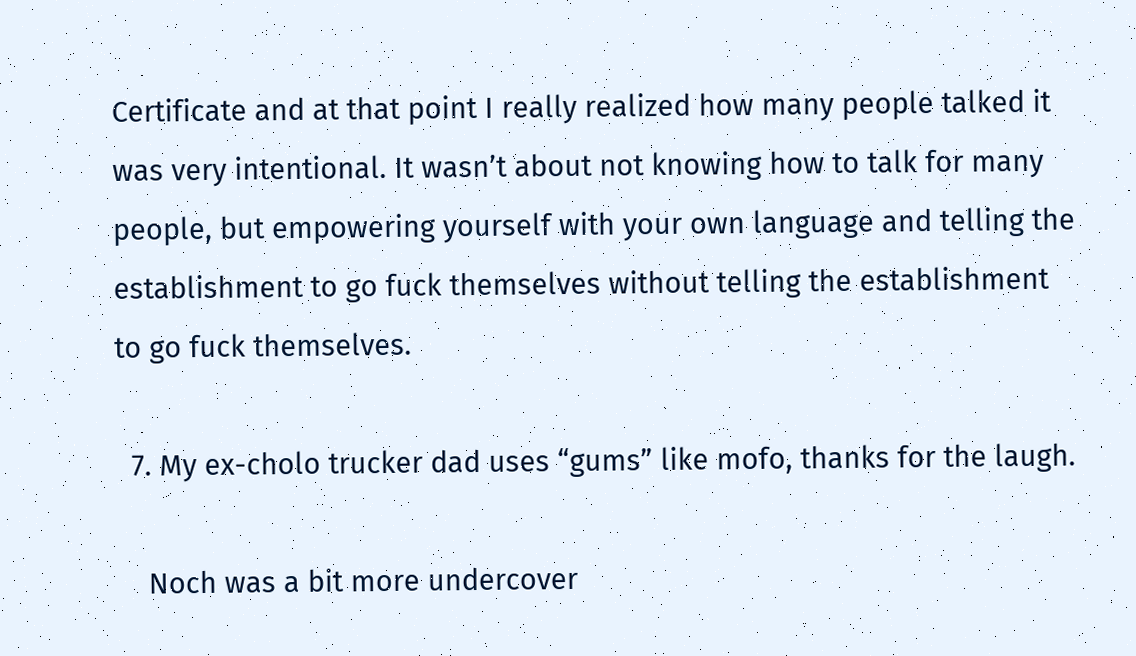Certificate and at that point I really realized how many people talked it was very intentional. It wasn’t about not knowing how to talk for many people, but empowering yourself with your own language and telling the establishment to go fuck themselves without telling the establishment to go fuck themselves.

  7. My ex-cholo trucker dad uses “gums” like mofo, thanks for the laugh.

    Noch was a bit more undercover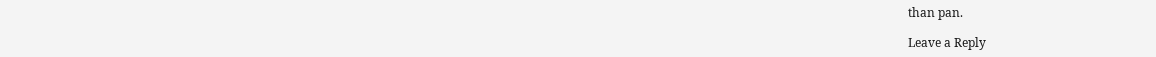than pan.

Leave a Reply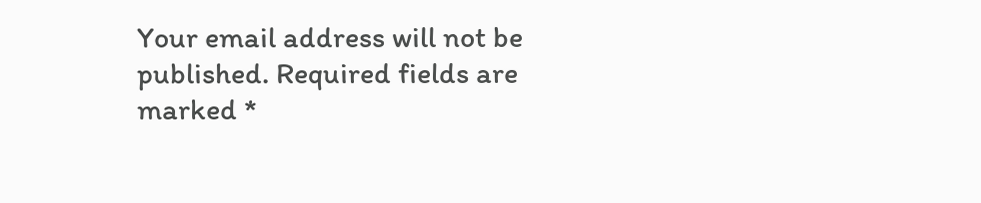Your email address will not be published. Required fields are marked *